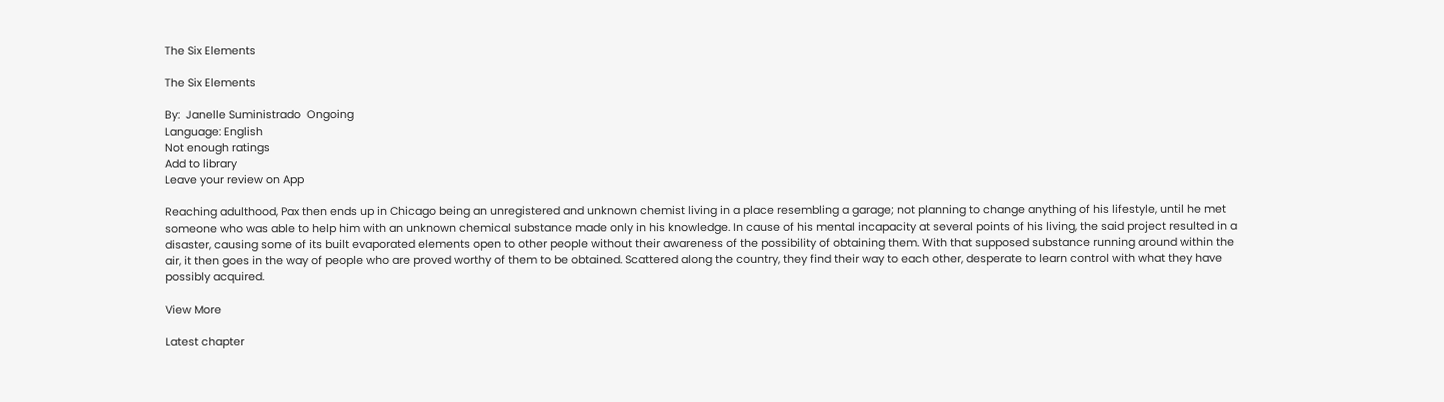The Six Elements

The Six Elements

By:  Janelle Suministrado  Ongoing
Language: English
Not enough ratings
Add to library
Leave your review on App

Reaching adulthood, Pax then ends up in Chicago being an unregistered and unknown chemist living in a place resembling a garage; not planning to change anything of his lifestyle, until he met someone who was able to help him with an unknown chemical substance made only in his knowledge. In cause of his mental incapacity at several points of his living, the said project resulted in a disaster, causing some of its built evaporated elements open to other people without their awareness of the possibility of obtaining them. With that supposed substance running around within the air, it then goes in the way of people who are proved worthy of them to be obtained. Scattered along the country, they find their way to each other, desperate to learn control with what they have possibly acquired.

View More

Latest chapter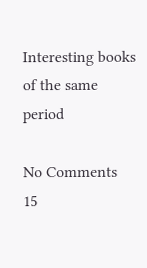Interesting books of the same period

No Comments
15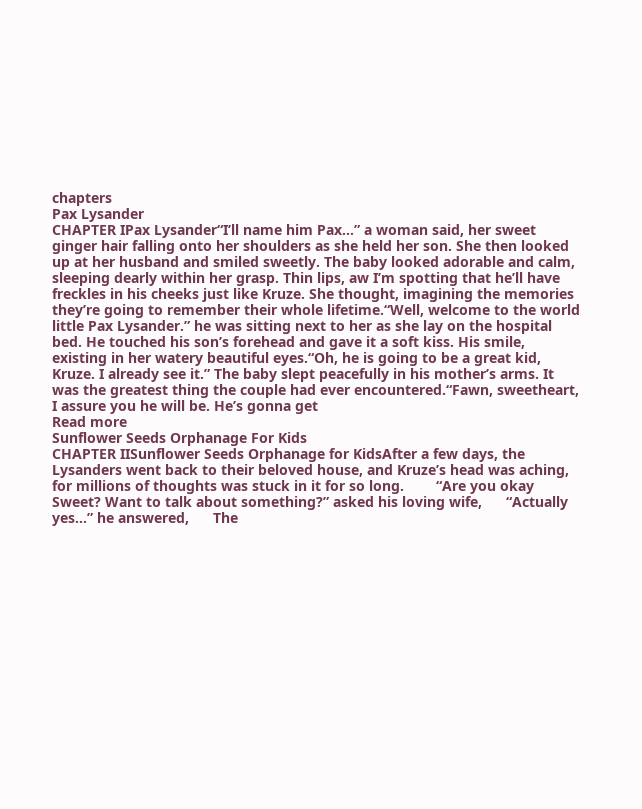chapters
Pax Lysander
CHAPTER IPax Lysander“I’ll name him Pax...” a woman said, her sweet ginger hair falling onto her shoulders as she held her son. She then looked up at her husband and smiled sweetly. The baby looked adorable and calm, sleeping dearly within her grasp. Thin lips, aw I’m spotting that he’ll have freckles in his cheeks just like Kruze. She thought, imagining the memories they’re going to remember their whole lifetime.“Well, welcome to the world little Pax Lysander.” he was sitting next to her as she lay on the hospital bed. He touched his son’s forehead and gave it a soft kiss. His smile, existing in her watery beautiful eyes.“Oh, he is going to be a great kid, Kruze. I already see it.” The baby slept peacefully in his mother’s arms. It was the greatest thing the couple had ever encountered.“Fawn, sweetheart, I assure you he will be. He’s gonna get
Read more
Sunflower Seeds Orphanage For Kids
CHAPTER IISunflower Seeds Orphanage for KidsAfter a few days, the Lysanders went back to their beloved house, and Kruze’s head was aching, for millions of thoughts was stuck in it for so long.        “Are you okay Sweet? Want to talk about something?” asked his loving wife,      “Actually yes…” he answered,      The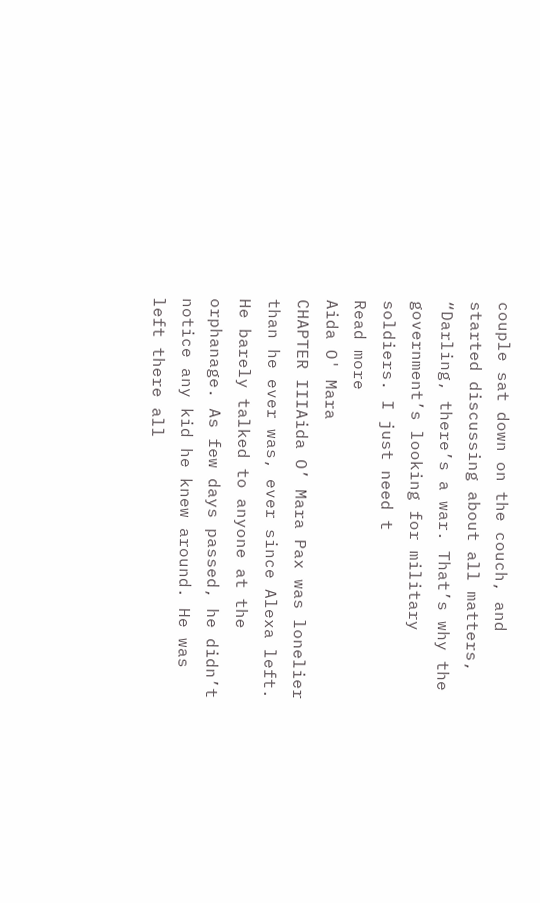couple sat down on the couch, and started discussing about all matters,      “Darling, there’s a war. That’s why the government’s looking for military soldiers. I just need t
Read more
Aida O' Mara
CHAPTER IIIAida O’ Mara Pax was lonelier than he ever was, ever since Alexa left. He barely talked to anyone at the orphanage. As few days passed, he didn’t notice any kid he knew around. He was left there all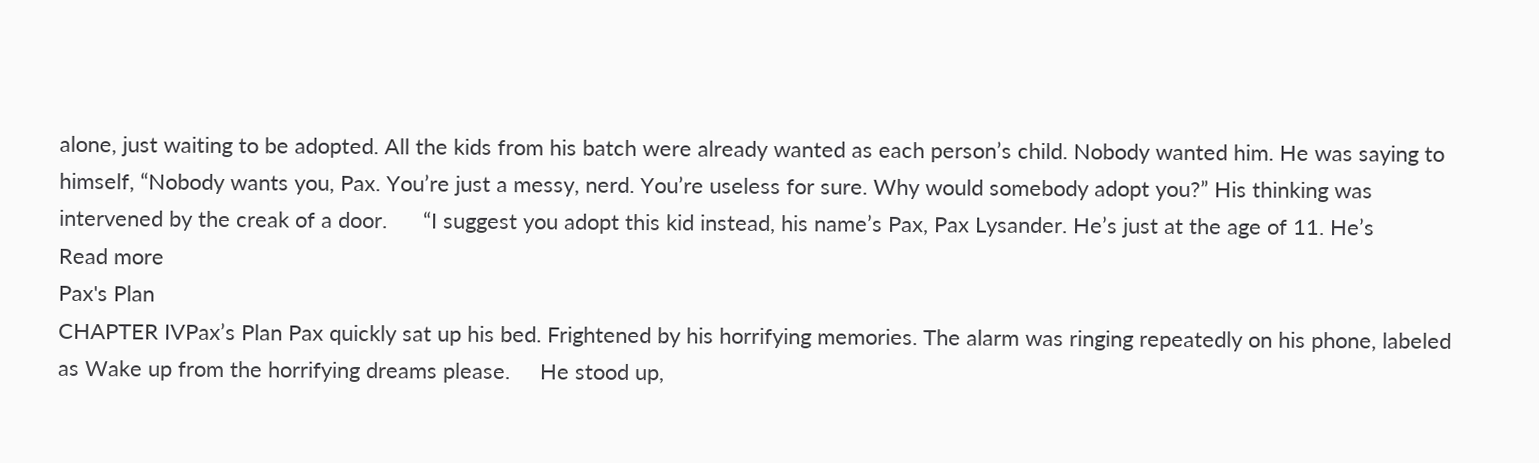alone, just waiting to be adopted. All the kids from his batch were already wanted as each person’s child. Nobody wanted him. He was saying to himself, “Nobody wants you, Pax. You’re just a messy, nerd. You’re useless for sure. Why would somebody adopt you?” His thinking was intervened by the creak of a door.      “I suggest you adopt this kid instead, his name’s Pax, Pax Lysander. He’s just at the age of 11. He’s
Read more
Pax's Plan
CHAPTER IVPax’s Plan Pax quickly sat up his bed. Frightened by his horrifying memories. The alarm was ringing repeatedly on his phone, labeled as Wake up from the horrifying dreams please.     He stood up,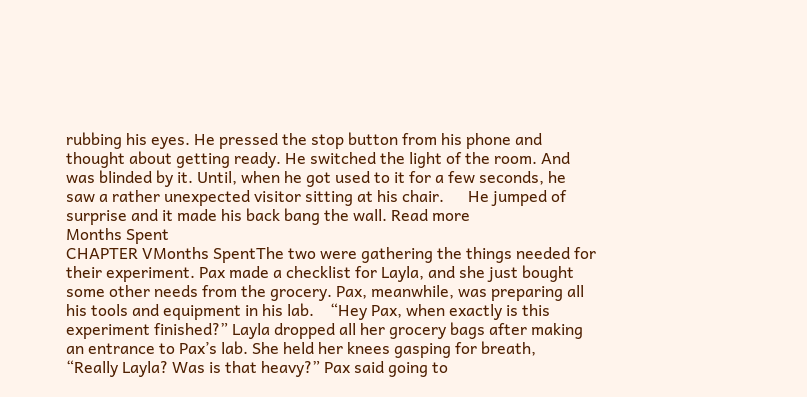rubbing his eyes. He pressed the stop button from his phone and thought about getting ready. He switched the light of the room. And was blinded by it. Until, when he got used to it for a few seconds, he saw a rather unexpected visitor sitting at his chair.      He jumped of surprise and it made his back bang the wall. Read more
Months Spent
CHAPTER VMonths SpentThe two were gathering the things needed for their experiment. Pax made a checklist for Layla, and she just bought some other needs from the grocery. Pax, meanwhile, was preparing all his tools and equipment in his lab.    “Hey Pax, when exactly is this experiment finished?” Layla dropped all her grocery bags after making an entrance to Pax’s lab. She held her knees gasping for breath,     “Really Layla? Was is that heavy?” Pax said going to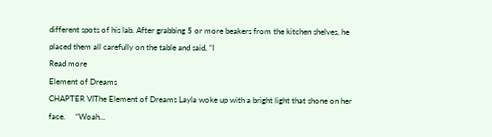different spots of his lab. After grabbing 5 or more beakers from the kitchen shelves, he placed them all carefully on the table and said, “I
Read more
Element of Dreams
CHAPTER VIThe Element of Dreams Layla woke up with a bright light that shone on her face.     “Woah...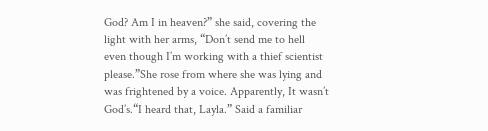God? Am I in heaven?” she said, covering the light with her arms, “Don’t send me to hell even though I’m working with a thief scientist please.”She rose from where she was lying and was frightened by a voice. Apparently, It wasn’t God’s.“I heard that, Layla.” Said a familiar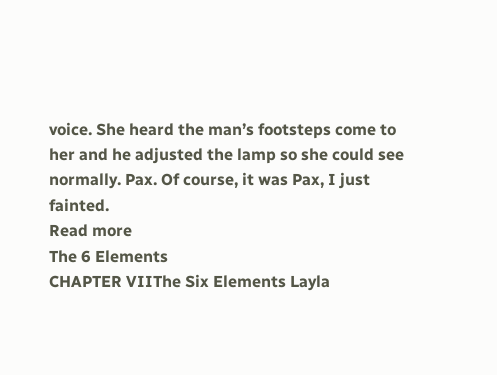voice. She heard the man’s footsteps come to her and he adjusted the lamp so she could see normally. Pax. Of course, it was Pax, I just fainted.
Read more
The 6 Elements
CHAPTER VIIThe Six Elements Layla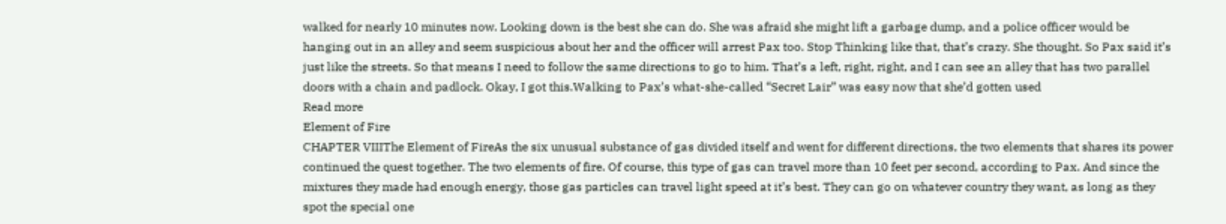walked for nearly 10 minutes now. Looking down is the best she can do. She was afraid she might lift a garbage dump, and a police officer would be hanging out in an alley and seem suspicious about her and the officer will arrest Pax too. Stop Thinking like that, that’s crazy. She thought. So Pax said it’s just like the streets. So that means I need to follow the same directions to go to him. That’s a left, right, right, and I can see an alley that has two parallel doors with a chain and padlock. Okay, I got this.Walking to Pax’s what-she-called “Secret Lair” was easy now that she’d gotten used
Read more
Element of Fire
CHAPTER VIIIThe Element of FireAs the six unusual substance of gas divided itself and went for different directions, the two elements that shares its power continued the quest together. The two elements of fire. Of course, this type of gas can travel more than 10 feet per second, according to Pax. And since the mixtures they made had enough energy, those gas particles can travel light speed at it’s best. They can go on whatever country they want, as long as they spot the special one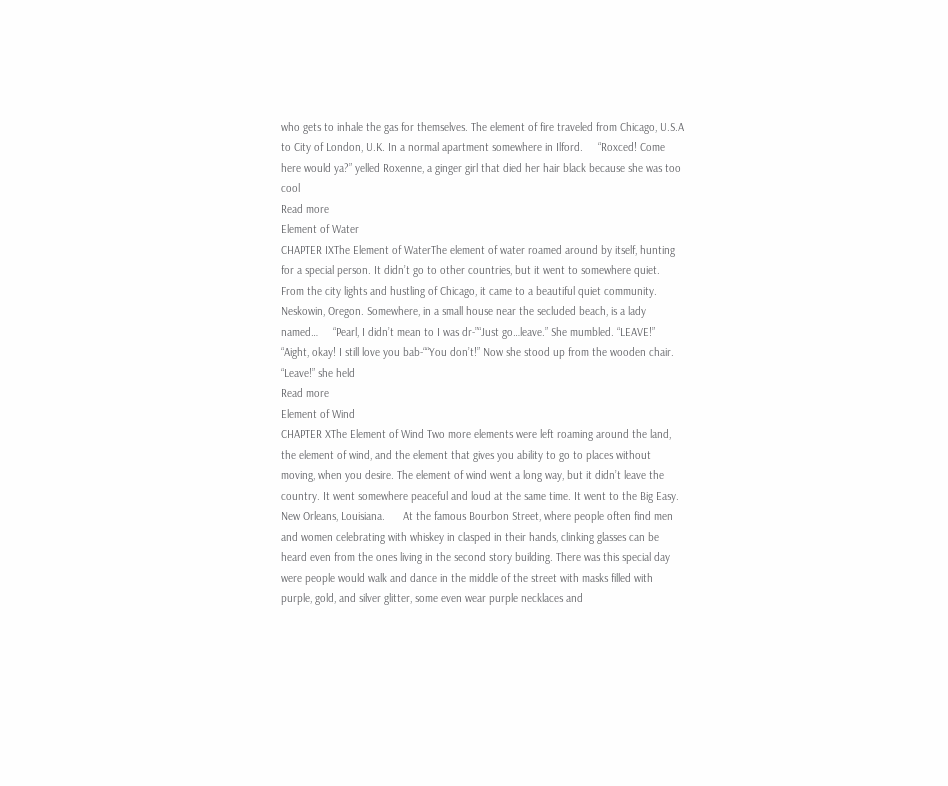who gets to inhale the gas for themselves. The element of fire traveled from Chicago, U.S.A to City of London, U.K. In a normal apartment somewhere in Ilford.     “Roxced! Come here would ya?” yelled Roxenne, a ginger girl that died her hair black because she was too cool
Read more
Element of Water
CHAPTER IXThe Element of WaterThe element of water roamed around by itself, hunting for a special person. It didn’t go to other countries, but it went to somewhere quiet. From the city lights and hustling of Chicago, it came to a beautiful quiet community. Neskowin, Oregon. Somewhere, in a small house near the secluded beach, is a lady named…     “Pearl, I didn’t mean to I was dr-”“Just go…leave.” She mumbled. “LEAVE!” “Aight, okay! I still love you bab-““You don’t!” Now she stood up from the wooden chair. “Leave!” she held
Read more
Element of Wind
CHAPTER XThe Element of Wind Two more elements were left roaming around the land, the element of wind, and the element that gives you ability to go to places without moving, when you desire. The element of wind went a long way, but it didn’t leave the country. It went somewhere peaceful and loud at the same time. It went to the Big Easy. New Orleans, Louisiana.      At the famous Bourbon Street, where people often find men and women celebrating with whiskey in clasped in their hands, clinking glasses can be heard even from the ones living in the second story building. There was this special day were people would walk and dance in the middle of the street with masks filled with purple, gold, and silver glitter, some even wear purple necklaces and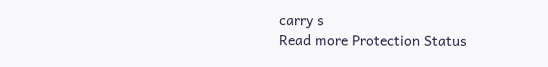carry s
Read more Protection Status